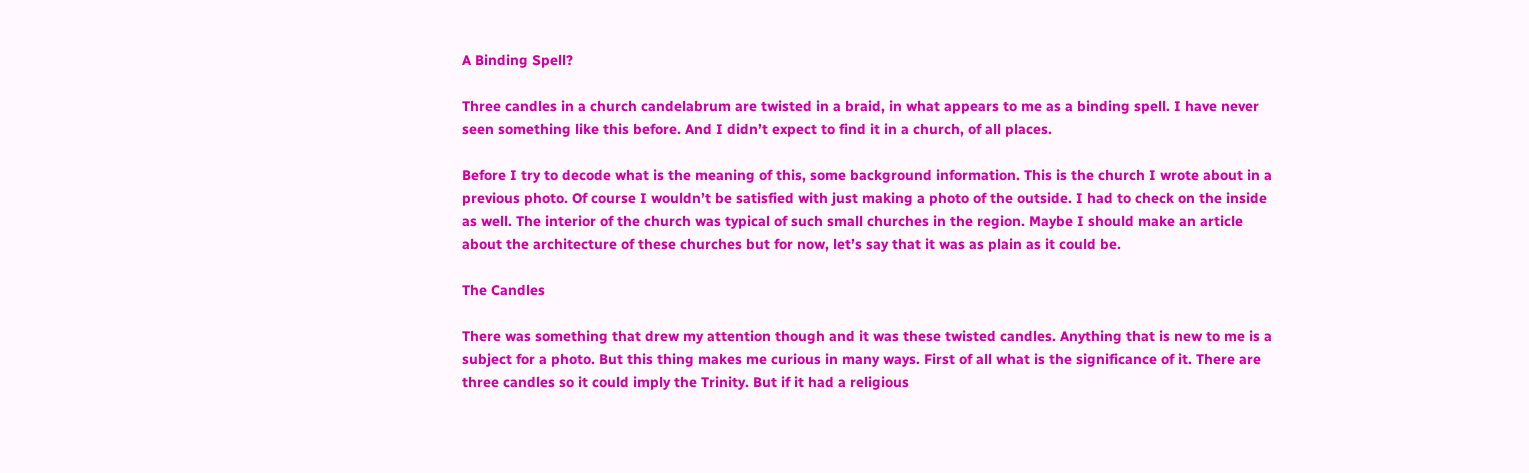A Binding Spell?

Three candles in a church candelabrum are twisted in a braid, in what appears to me as a binding spell. I have never seen something like this before. And I didn’t expect to find it in a church, of all places.

Before I try to decode what is the meaning of this, some background information. This is the church I wrote about in a previous photo. Of course I wouldn’t be satisfied with just making a photo of the outside. I had to check on the inside as well. The interior of the church was typical of such small churches in the region. Maybe I should make an article about the architecture of these churches but for now, let’s say that it was as plain as it could be.

The Candles

There was something that drew my attention though and it was these twisted candles. Anything that is new to me is a subject for a photo. But this thing makes me curious in many ways. First of all what is the significance of it. There are three candles so it could imply the Trinity. But if it had a religious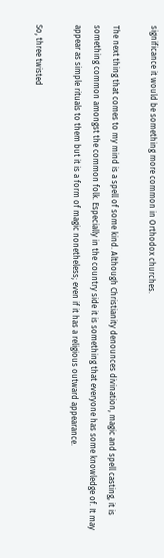significance it would be something more common in Orthodox churches.

The next thing that comes to my mind is a spell of some kind. Although Christianity denounces divination, magic and spell casting, it is something common amongst the common folk. Especially in the country side it is something that everyone has some knowledge of. It may appear as simple rituals to them but it is a form of magic nonetheless; even if it has a religious outward appearance.

So, three twisted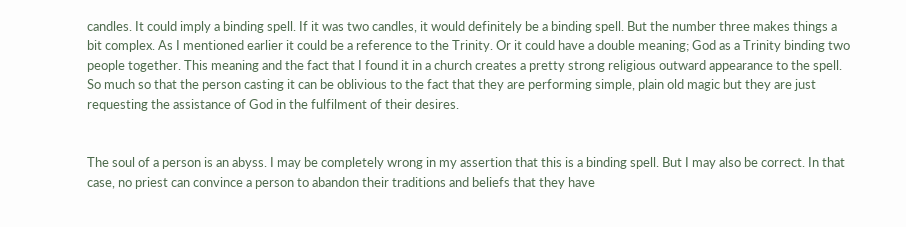candles. It could imply a binding spell. If it was two candles, it would definitely be a binding spell. But the number three makes things a bit complex. As I mentioned earlier it could be a reference to the Trinity. Or it could have a double meaning; God as a Trinity binding two people together. This meaning and the fact that I found it in a church creates a pretty strong religious outward appearance to the spell. So much so that the person casting it can be oblivious to the fact that they are performing simple, plain old magic but they are just requesting the assistance of God in the fulfilment of their desires.


The soul of a person is an abyss. I may be completely wrong in my assertion that this is a binding spell. But I may also be correct. In that case, no priest can convince a person to abandon their traditions and beliefs that they have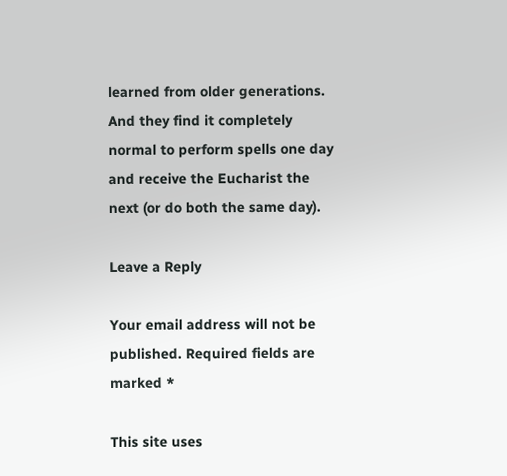learned from older generations. And they find it completely normal to perform spells one day and receive the Eucharist the next (or do both the same day).

Leave a Reply

Your email address will not be published. Required fields are marked *

This site uses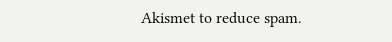Akismet to reduce spam.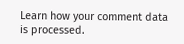Learn how your comment data is processed.